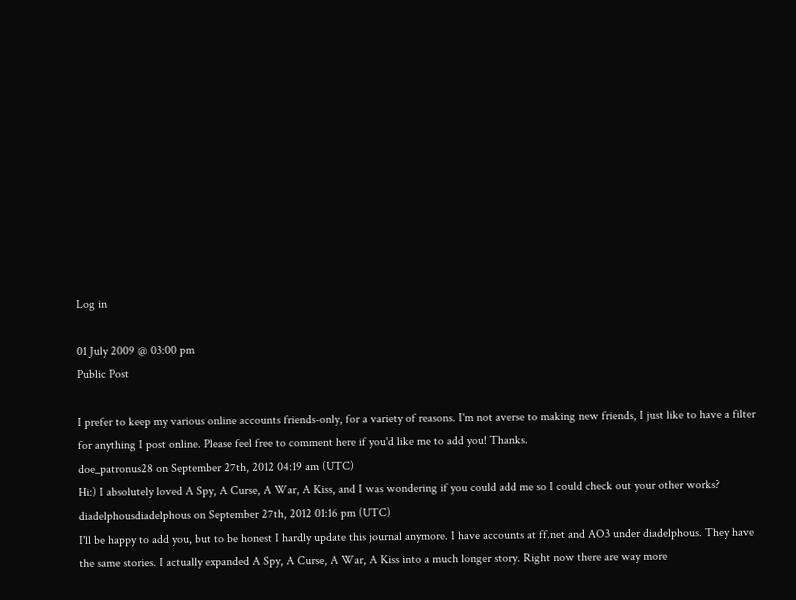Log in

01 July 2009 @ 03:00 pm
Public Post

I prefer to keep my various online accounts friends-only, for a variety of reasons. I'm not averse to making new friends, I just like to have a filter for anything I post online. Please feel free to comment here if you'd like me to add you! Thanks.
doe_patronus28 on September 27th, 2012 04:19 am (UTC)
Hi:) I absolutely loved A Spy, A Curse, A War, A Kiss, and I was wondering if you could add me so I could check out your other works?
diadelphousdiadelphous on September 27th, 2012 01:16 pm (UTC)
I'll be happy to add you, but to be honest I hardly update this journal anymore. I have accounts at ff.net and AO3 under diadelphous. They have the same stories. I actually expanded A Spy, A Curse, A War, A Kiss into a much longer story. Right now there are way more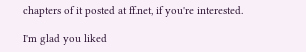chapters of it posted at ff.net, if you're interested.

I'm glad you liked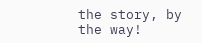the story, by the way!